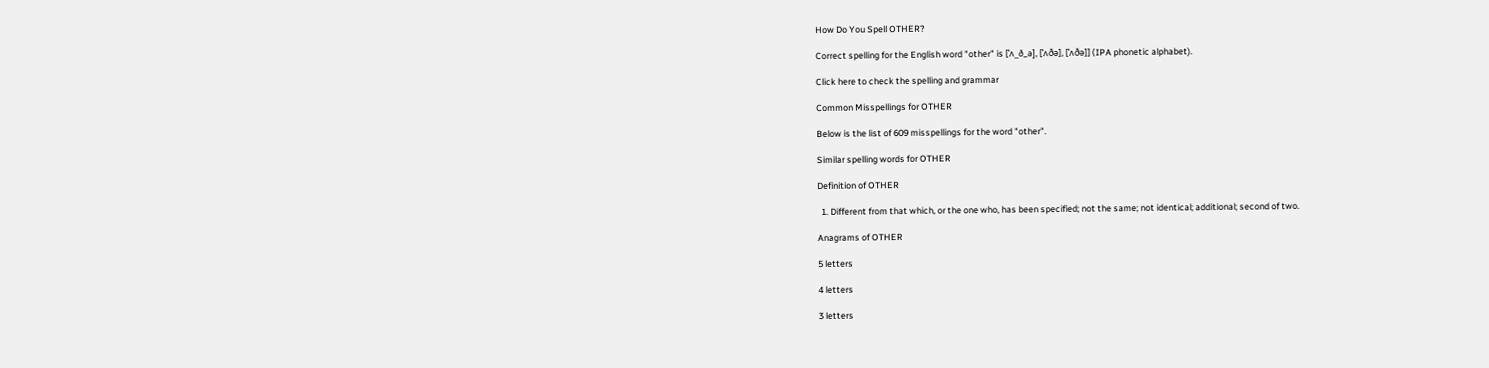How Do You Spell OTHER?

Correct spelling for the English word "other" is [ˈʌ_ð_ə], [ˈʌðə], [ˈʌðə]] (IPA phonetic alphabet).

Click here to check the spelling and grammar

Common Misspellings for OTHER

Below is the list of 609 misspellings for the word "other".

Similar spelling words for OTHER

Definition of OTHER

  1. Different from that which, or the one who, has been specified; not the same; not identical; additional; second of two.

Anagrams of OTHER

5 letters

4 letters

3 letters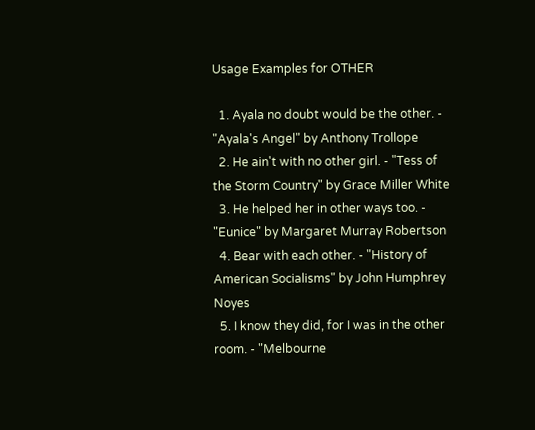Usage Examples for OTHER

  1. Ayala no doubt would be the other. - "Ayala's Angel" by Anthony Trollope
  2. He ain't with no other girl. - "Tess of the Storm Country" by Grace Miller White
  3. He helped her in other ways too. - "Eunice" by Margaret Murray Robertson
  4. Bear with each other. - "History of American Socialisms" by John Humphrey Noyes
  5. I know they did, for I was in the other room. - "Melbourne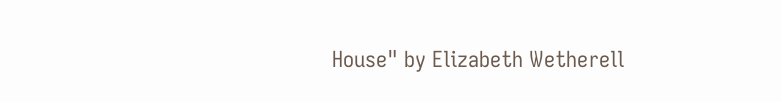House" by Elizabeth Wetherell